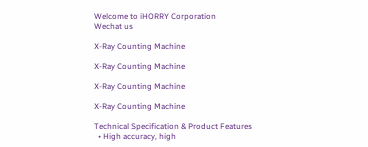Welcome to iHORRY Corporation
Wechat us

X-Ray Counting Machine

X-Ray Counting Machine

X-Ray Counting Machine

X-Ray Counting Machine

Technical Specification & Product Features
  • High accuracy, high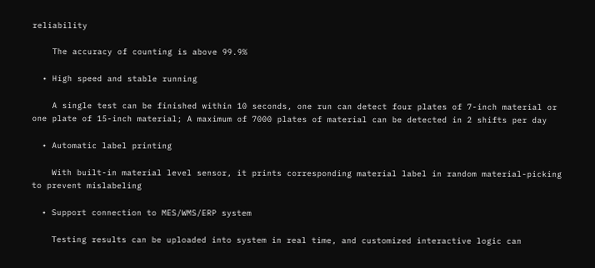reliability

    The accuracy of counting is above 99.9%

  • High speed and stable running

    A single test can be finished within 10 seconds, one run can detect four plates of 7-inch material or one plate of 15-inch material; A maximum of 7000 plates of material can be detected in 2 shifts per day

  • Automatic label printing

    With built-in material level sensor, it prints corresponding material label in random material-picking to prevent mislabeling

  • Support connection to MES/WMS/ERP system

    Testing results can be uploaded into system in real time, and customized interactive logic can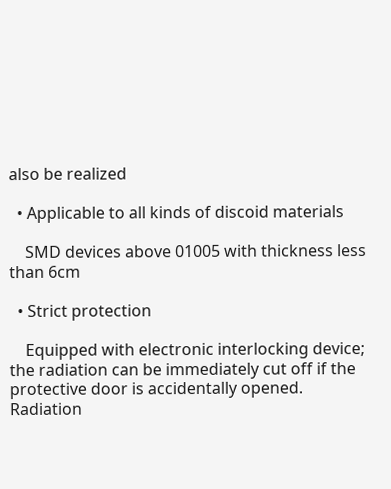also be realized

  • Applicable to all kinds of discoid materials

    SMD devices above 01005 with thickness less than 6cm

  • Strict protection

    Equipped with electronic interlocking device; the radiation can be immediately cut off if the protective door is accidentally opened. Radiation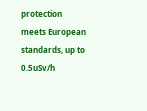protection meets European standards, up to 0.5uSv/h